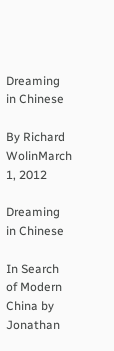Dreaming in Chinese

By Richard WolinMarch 1, 2012

Dreaming in Chinese

In Search of Modern China by Jonathan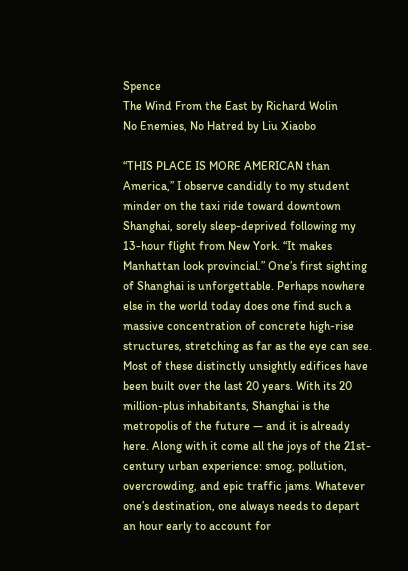Spence
The Wind From the East by Richard Wolin
No Enemies, No Hatred by Liu Xiaobo

“THIS PLACE IS MORE AMERICAN than America,” I observe candidly to my student minder on the taxi ride toward downtown Shanghai, sorely sleep-deprived following my 13-hour flight from New York. “It makes Manhattan look provincial.” One’s first sighting of Shanghai is unforgettable. Perhaps nowhere else in the world today does one find such a massive concentration of concrete high-rise structures, stretching as far as the eye can see. Most of these distinctly unsightly edifices have been built over the last 20 years. With its 20 million-plus inhabitants, Shanghai is the metropolis of the future — and it is already here. Along with it come all the joys of the 21st-century urban experience: smog, pollution, overcrowding, and epic traffic jams. Whatever one’s destination, one always needs to depart an hour early to account for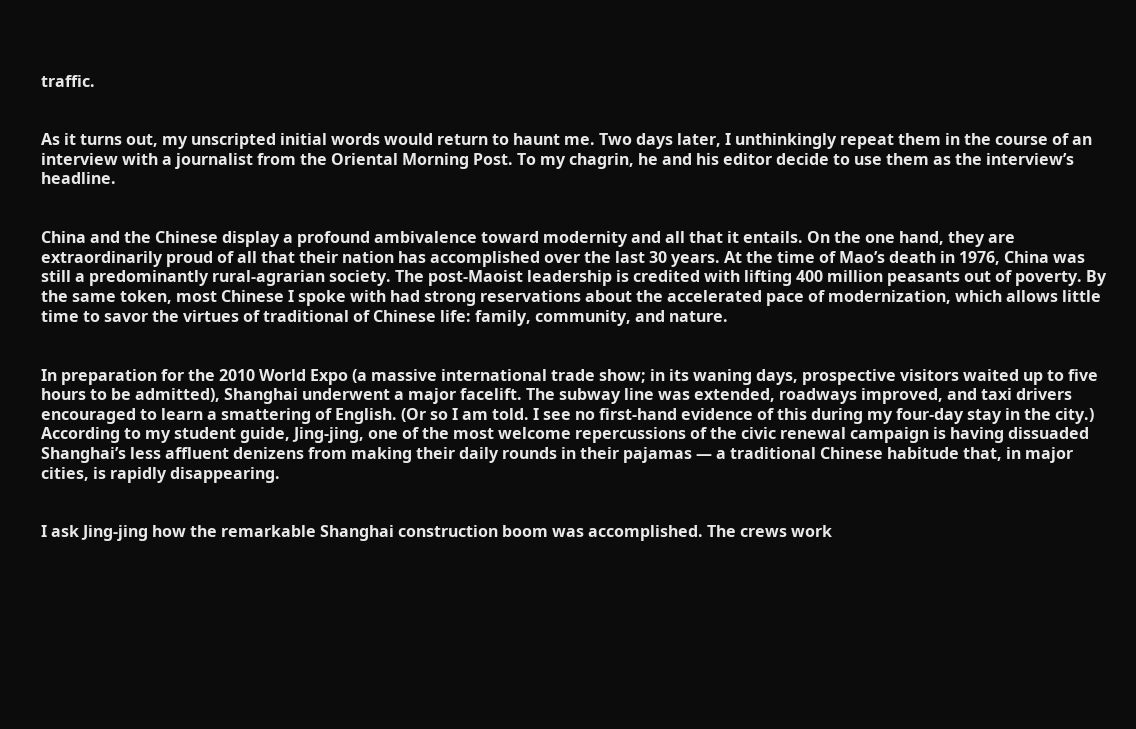traffic.


As it turns out, my unscripted initial words would return to haunt me. Two days later, I unthinkingly repeat them in the course of an interview with a journalist from the Oriental Morning Post. To my chagrin, he and his editor decide to use them as the interview’s headline.


China and the Chinese display a profound ambivalence toward modernity and all that it entails. On the one hand, they are extraordinarily proud of all that their nation has accomplished over the last 30 years. At the time of Mao’s death in 1976, China was still a predominantly rural-agrarian society. The post-Maoist leadership is credited with lifting 400 million peasants out of poverty. By the same token, most Chinese I spoke with had strong reservations about the accelerated pace of modernization, which allows little time to savor the virtues of traditional of Chinese life: family, community, and nature.


In preparation for the 2010 World Expo (a massive international trade show; in its waning days, prospective visitors waited up to five hours to be admitted), Shanghai underwent a major facelift. The subway line was extended, roadways improved, and taxi drivers encouraged to learn a smattering of English. (Or so I am told. I see no first-hand evidence of this during my four-day stay in the city.) According to my student guide, Jing-jing, one of the most welcome repercussions of the civic renewal campaign is having dissuaded Shanghai’s less affluent denizens from making their daily rounds in their pajamas — a traditional Chinese habitude that, in major cities, is rapidly disappearing.


I ask Jing-jing how the remarkable Shanghai construction boom was accomplished. The crews work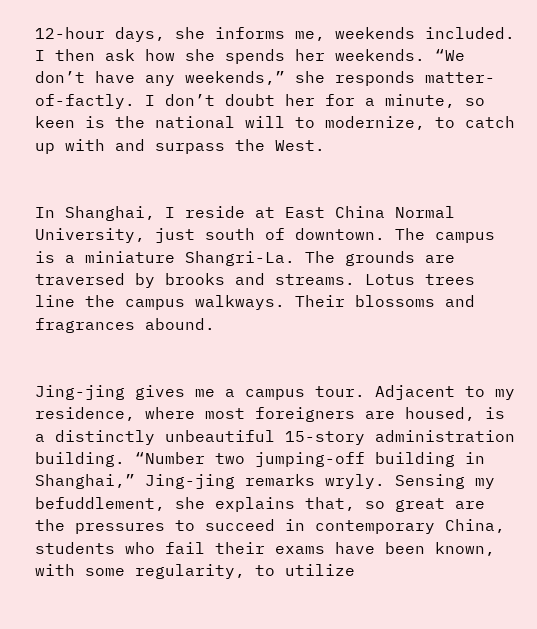12-hour days, she informs me, weekends included. I then ask how she spends her weekends. “We don’t have any weekends,” she responds matter-of-factly. I don’t doubt her for a minute, so keen is the national will to modernize, to catch up with and surpass the West.


In Shanghai, I reside at East China Normal University, just south of downtown. The campus is a miniature Shangri-La. The grounds are traversed by brooks and streams. Lotus trees line the campus walkways. Their blossoms and fragrances abound.


Jing-jing gives me a campus tour. Adjacent to my residence, where most foreigners are housed, is a distinctly unbeautiful 15-story administration building. “Number two jumping-off building in Shanghai,” Jing-jing remarks wryly. Sensing my befuddlement, she explains that, so great are the pressures to succeed in contemporary China, students who fail their exams have been known, with some regularity, to utilize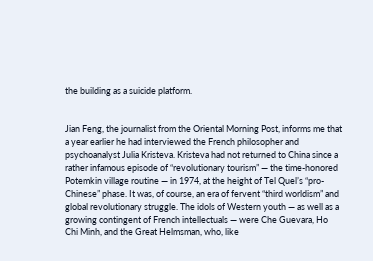the building as a suicide platform.


Jian Feng, the journalist from the Oriental Morning Post, informs me that a year earlier he had interviewed the French philosopher and psychoanalyst Julia Kristeva. Kristeva had not returned to China since a rather infamous episode of “revolutionary tourism” — the time-honored Potemkin village routine — in 1974, at the height of Tel Quel’s “pro-Chinese” phase. It was, of course, an era of fervent “third worldism” and global revolutionary struggle. The idols of Western youth — as well as a growing contingent of French intellectuals — were Che Guevara, Ho Chi Minh, and the Great Helmsman, who, like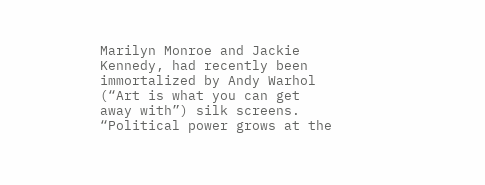Marilyn Monroe and Jackie Kennedy, had recently been immortalized by Andy Warhol (“Art is what you can get away with”) silk screens. “Political power grows at the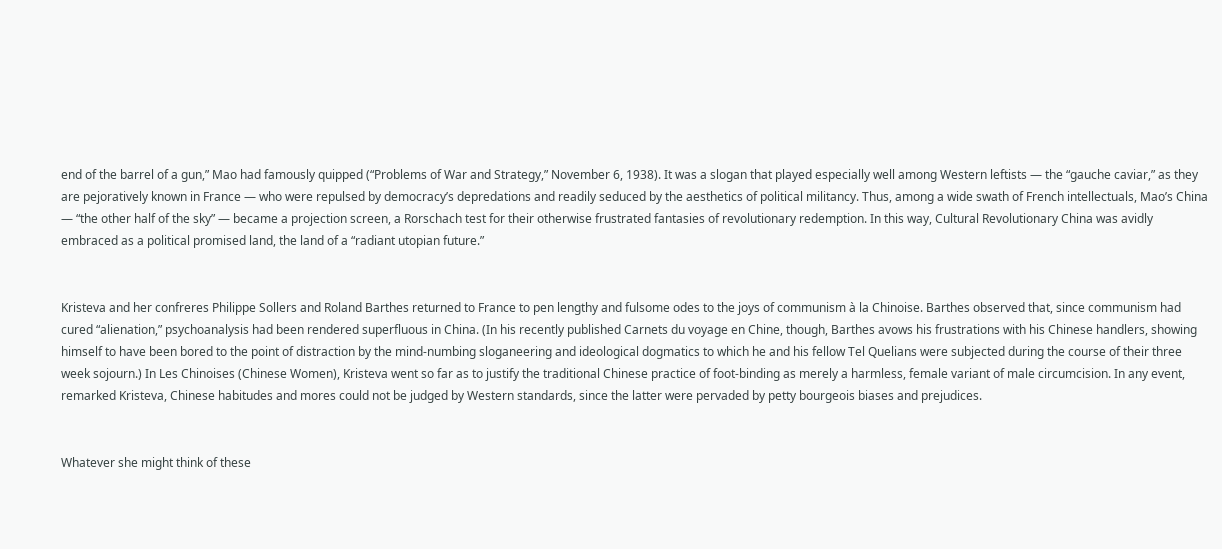end of the barrel of a gun,” Mao had famously quipped (“Problems of War and Strategy,” November 6, 1938). It was a slogan that played especially well among Western leftists — the “gauche caviar,” as they are pejoratively known in France — who were repulsed by democracy’s depredations and readily seduced by the aesthetics of political militancy. Thus, among a wide swath of French intellectuals, Mao’s China — “the other half of the sky” — became a projection screen, a Rorschach test for their otherwise frustrated fantasies of revolutionary redemption. In this way, Cultural Revolutionary China was avidly embraced as a political promised land, the land of a “radiant utopian future.”


Kristeva and her confreres Philippe Sollers and Roland Barthes returned to France to pen lengthy and fulsome odes to the joys of communism à la Chinoise. Barthes observed that, since communism had cured “alienation,” psychoanalysis had been rendered superfluous in China. (In his recently published Carnets du voyage en Chine, though, Barthes avows his frustrations with his Chinese handlers, showing himself to have been bored to the point of distraction by the mind-numbing sloganeering and ideological dogmatics to which he and his fellow Tel Quelians were subjected during the course of their three week sojourn.) In Les Chinoises (Chinese Women), Kristeva went so far as to justify the traditional Chinese practice of foot-binding as merely a harmless, female variant of male circumcision. In any event, remarked Kristeva, Chinese habitudes and mores could not be judged by Western standards, since the latter were pervaded by petty bourgeois biases and prejudices.


Whatever she might think of these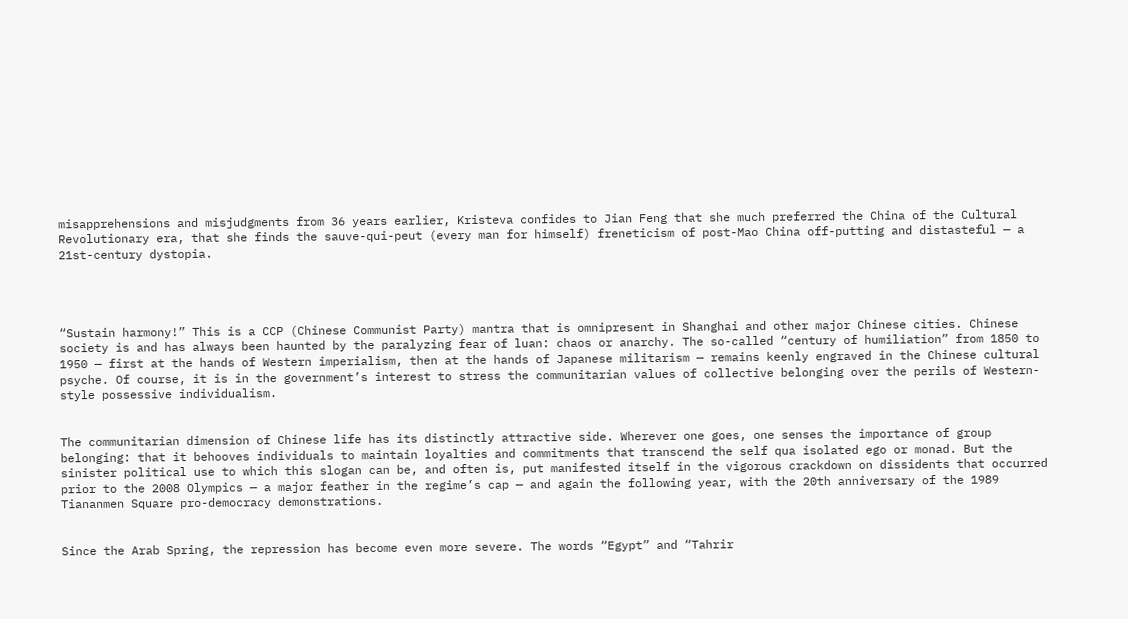misapprehensions and misjudgments from 36 years earlier, Kristeva confides to Jian Feng that she much preferred the China of the Cultural Revolutionary era, that she finds the sauve-qui-peut (every man for himself) freneticism of post-Mao China off-putting and distasteful — a 21st-century dystopia.




“Sustain harmony!” This is a CCP (Chinese Communist Party) mantra that is omnipresent in Shanghai and other major Chinese cities. Chinese society is and has always been haunted by the paralyzing fear of luan: chaos or anarchy. The so-called “century of humiliation” from 1850 to 1950 — first at the hands of Western imperialism, then at the hands of Japanese militarism — remains keenly engraved in the Chinese cultural psyche. Of course, it is in the government’s interest to stress the communitarian values of collective belonging over the perils of Western-style possessive individualism.


The communitarian dimension of Chinese life has its distinctly attractive side. Wherever one goes, one senses the importance of group belonging: that it behooves individuals to maintain loyalties and commitments that transcend the self qua isolated ego or monad. But the sinister political use to which this slogan can be, and often is, put manifested itself in the vigorous crackdown on dissidents that occurred prior to the 2008 Olympics — a major feather in the regime’s cap — and again the following year, with the 20th anniversary of the 1989 Tiananmen Square pro-democracy demonstrations.


Since the Arab Spring, the repression has become even more severe. The words “Egypt” and “Tahrir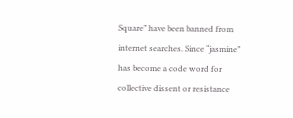Square” have been banned from internet searches. Since “jasmine” has become a code word for collective dissent or resistance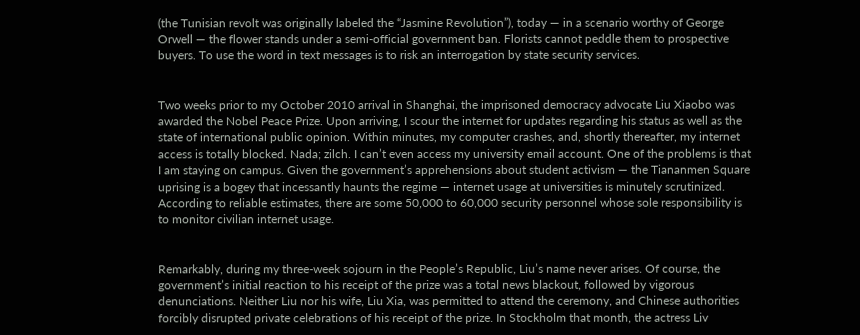(the Tunisian revolt was originally labeled the “Jasmine Revolution”), today — in a scenario worthy of George Orwell — the flower stands under a semi-official government ban. Florists cannot peddle them to prospective buyers. To use the word in text messages is to risk an interrogation by state security services.


Two weeks prior to my October 2010 arrival in Shanghai, the imprisoned democracy advocate Liu Xiaobo was awarded the Nobel Peace Prize. Upon arriving, I scour the internet for updates regarding his status as well as the state of international public opinion. Within minutes, my computer crashes, and, shortly thereafter, my internet access is totally blocked. Nada; zilch. I can’t even access my university email account. One of the problems is that I am staying on campus. Given the government’s apprehensions about student activism — the Tiananmen Square uprising is a bogey that incessantly haunts the regime — internet usage at universities is minutely scrutinized. According to reliable estimates, there are some 50,000 to 60,000 security personnel whose sole responsibility is to monitor civilian internet usage.


Remarkably, during my three-week sojourn in the People’s Republic, Liu’s name never arises. Of course, the government’s initial reaction to his receipt of the prize was a total news blackout, followed by vigorous denunciations. Neither Liu nor his wife, Liu Xia, was permitted to attend the ceremony, and Chinese authorities forcibly disrupted private celebrations of his receipt of the prize. In Stockholm that month, the actress Liv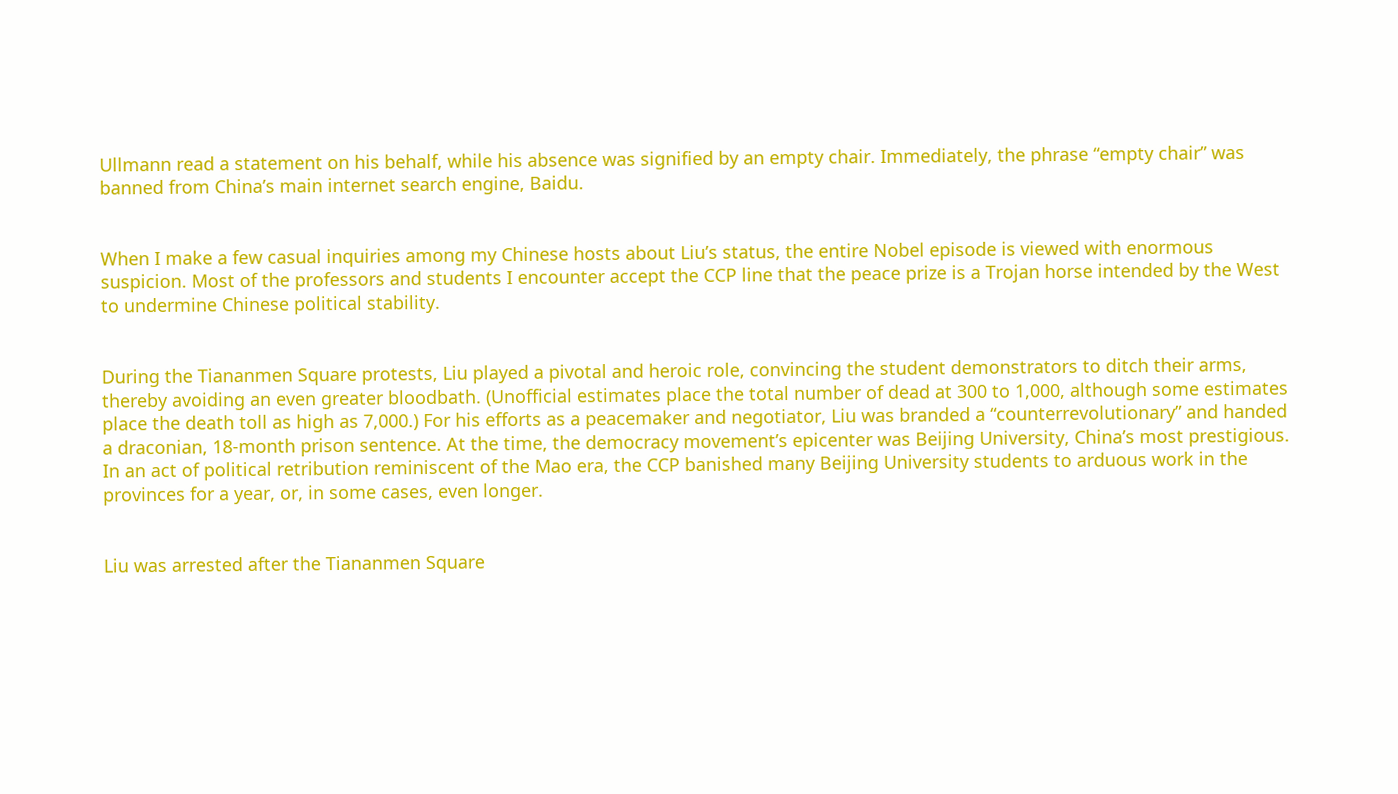Ullmann read a statement on his behalf, while his absence was signified by an empty chair. Immediately, the phrase “empty chair” was banned from China’s main internet search engine, Baidu.


When I make a few casual inquiries among my Chinese hosts about Liu’s status, the entire Nobel episode is viewed with enormous suspicion. Most of the professors and students I encounter accept the CCP line that the peace prize is a Trojan horse intended by the West to undermine Chinese political stability.


During the Tiananmen Square protests, Liu played a pivotal and heroic role, convincing the student demonstrators to ditch their arms, thereby avoiding an even greater bloodbath. (Unofficial estimates place the total number of dead at 300 to 1,000, although some estimates place the death toll as high as 7,000.) For his efforts as a peacemaker and negotiator, Liu was branded a “counterrevolutionary” and handed a draconian, 18-month prison sentence. At the time, the democracy movement’s epicenter was Beijing University, China’s most prestigious. In an act of political retribution reminiscent of the Mao era, the CCP banished many Beijing University students to arduous work in the provinces for a year, or, in some cases, even longer.


Liu was arrested after the Tiananmen Square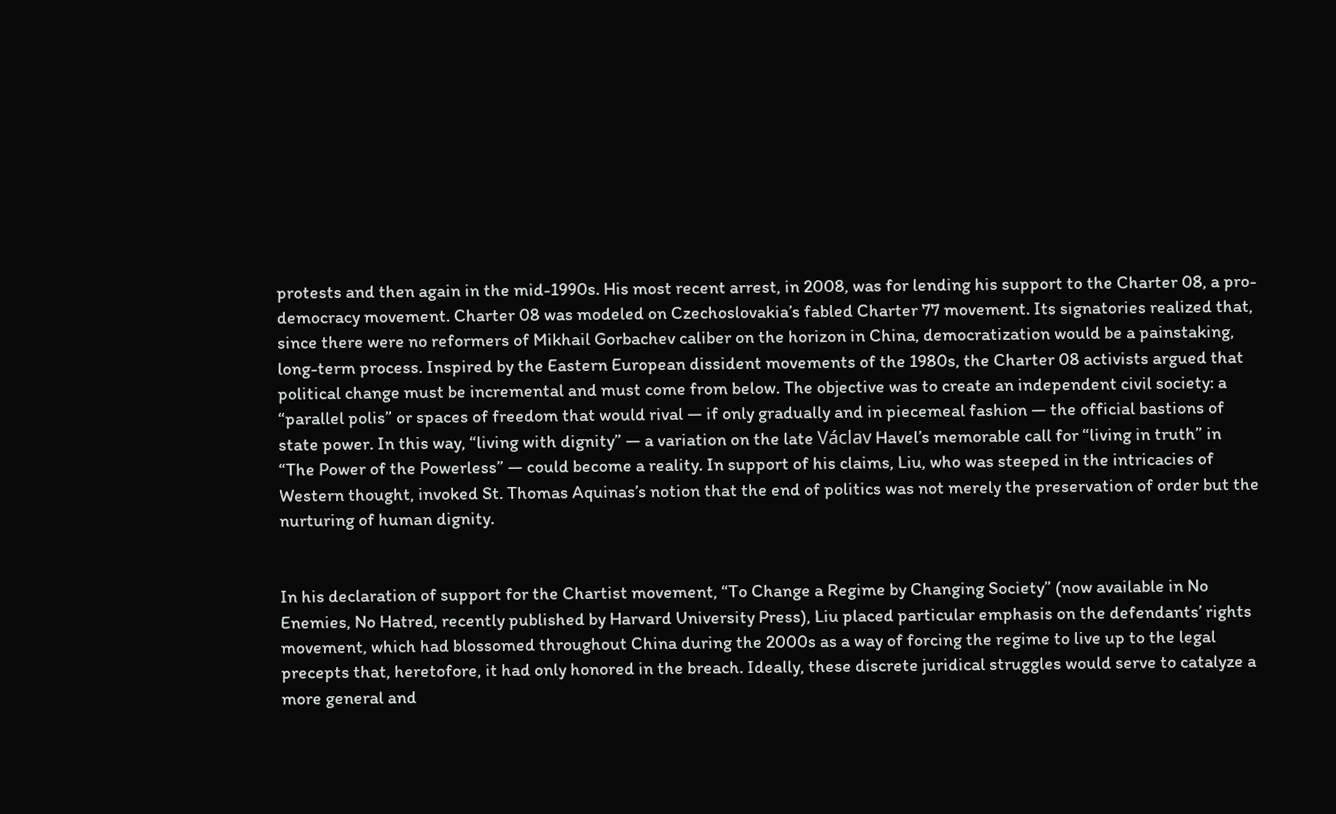protests and then again in the mid-1990s. His most recent arrest, in 2008, was for lending his support to the Charter 08, a pro-democracy movement. Charter 08 was modeled on Czechoslovakia’s fabled Charter 77 movement. Its signatories realized that, since there were no reformers of Mikhail Gorbachev caliber on the horizon in China, democratization would be a painstaking, long-term process. Inspired by the Eastern European dissident movements of the 1980s, the Charter 08 activists argued that political change must be incremental and must come from below. The objective was to create an independent civil society: a “parallel polis” or spaces of freedom that would rival — if only gradually and in piecemeal fashion — the official bastions of state power. In this way, “living with dignity” — a variation on the late Václav Havel’s memorable call for “living in truth” in “The Power of the Powerless” — could become a reality. In support of his claims, Liu, who was steeped in the intricacies of Western thought, invoked St. Thomas Aquinas’s notion that the end of politics was not merely the preservation of order but the nurturing of human dignity.


In his declaration of support for the Chartist movement, “To Change a Regime by Changing Society” (now available in No Enemies, No Hatred, recently published by Harvard University Press), Liu placed particular emphasis on the defendants’ rights movement, which had blossomed throughout China during the 2000s as a way of forcing the regime to live up to the legal precepts that, heretofore, it had only honored in the breach. Ideally, these discrete juridical struggles would serve to catalyze a more general and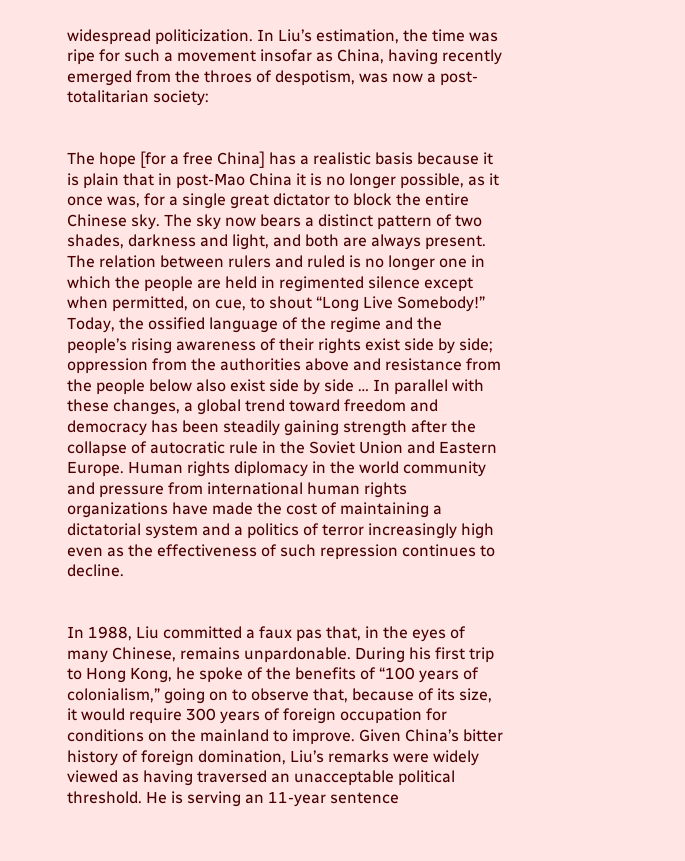widespread politicization. In Liu’s estimation, the time was ripe for such a movement insofar as China, having recently emerged from the throes of despotism, was now a post-totalitarian society:


The hope [for a free China] has a realistic basis because it is plain that in post-Mao China it is no longer possible, as it once was, for a single great dictator to block the entire Chinese sky. The sky now bears a distinct pattern of two shades, darkness and light, and both are always present. The relation between rulers and ruled is no longer one in which the people are held in regimented silence except when permitted, on cue, to shout “Long Live Somebody!” Today, the ossified language of the regime and the people’s rising awareness of their rights exist side by side; oppression from the authorities above and resistance from the people below also exist side by side … In parallel with these changes, a global trend toward freedom and democracy has been steadily gaining strength after the collapse of autocratic rule in the Soviet Union and Eastern Europe. Human rights diplomacy in the world community and pressure from international human rights organizations have made the cost of maintaining a dictatorial system and a politics of terror increasingly high even as the effectiveness of such repression continues to decline.


In 1988, Liu committed a faux pas that, in the eyes of many Chinese, remains unpardonable. During his first trip to Hong Kong, he spoke of the benefits of “100 years of colonialism,” going on to observe that, because of its size, it would require 300 years of foreign occupation for conditions on the mainland to improve. Given China’s bitter history of foreign domination, Liu’s remarks were widely viewed as having traversed an unacceptable political threshold. He is serving an 11-year sentence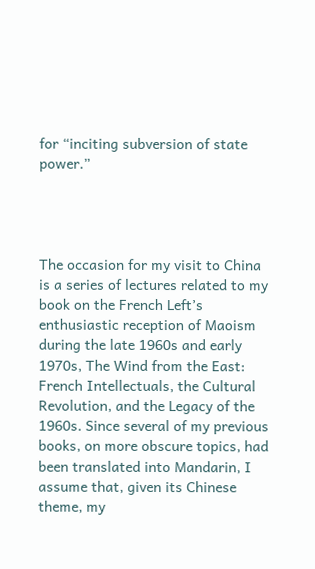for “inciting subversion of state power.”




The occasion for my visit to China is a series of lectures related to my book on the French Left’s enthusiastic reception of Maoism during the late 1960s and early 1970s, The Wind from the East: French Intellectuals, the Cultural Revolution, and the Legacy of the 1960s. Since several of my previous books, on more obscure topics, had been translated into Mandarin, I assume that, given its Chinese theme, my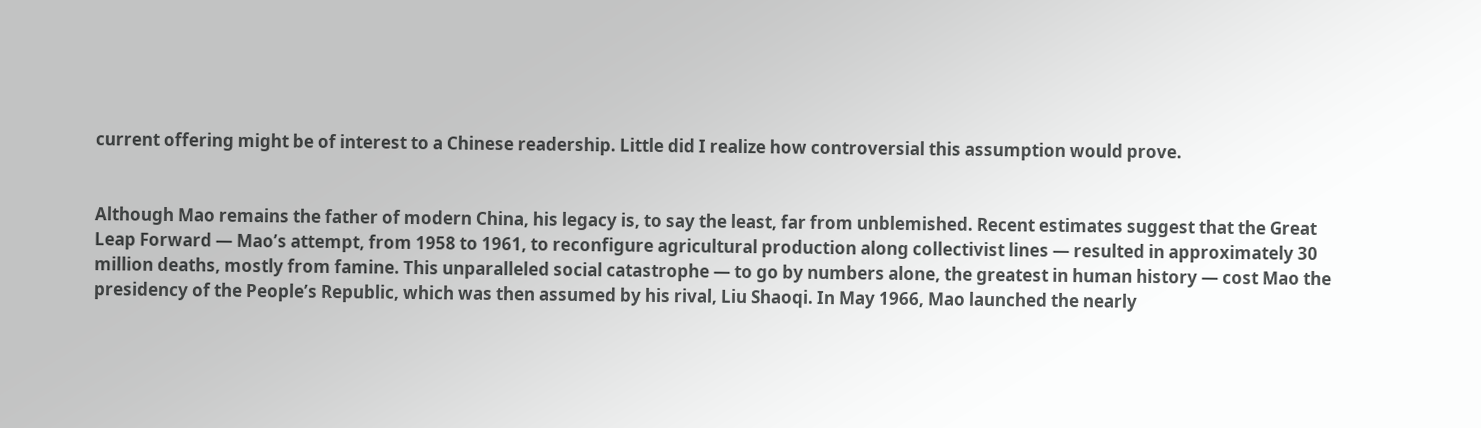current offering might be of interest to a Chinese readership. Little did I realize how controversial this assumption would prove.


Although Mao remains the father of modern China, his legacy is, to say the least, far from unblemished. Recent estimates suggest that the Great Leap Forward — Mao’s attempt, from 1958 to 1961, to reconfigure agricultural production along collectivist lines — resulted in approximately 30 million deaths, mostly from famine. This unparalleled social catastrophe — to go by numbers alone, the greatest in human history — cost Mao the presidency of the People’s Republic, which was then assumed by his rival, Liu Shaoqi. In May 1966, Mao launched the nearly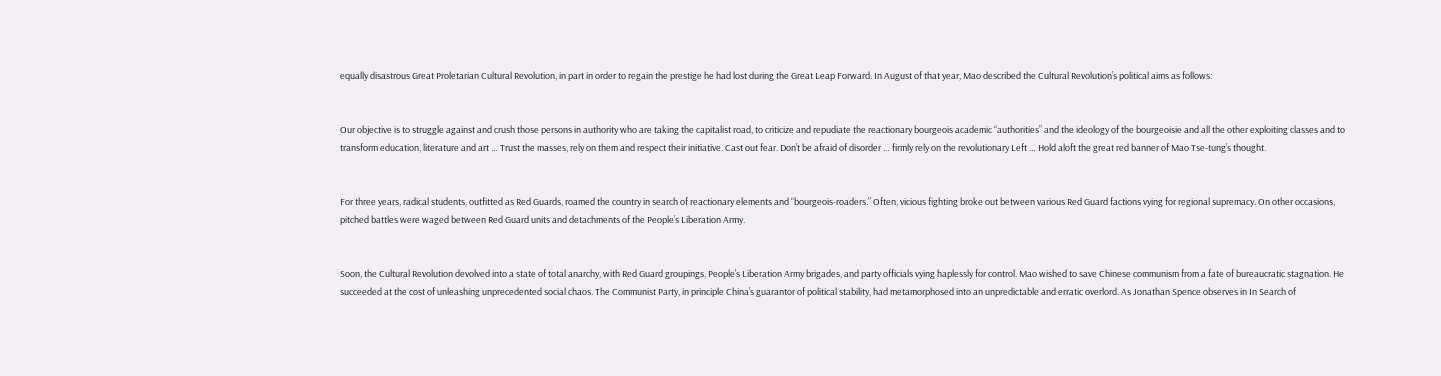equally disastrous Great Proletarian Cultural Revolution, in part in order to regain the prestige he had lost during the Great Leap Forward. In August of that year, Mao described the Cultural Revolution’s political aims as follows:


Our objective is to struggle against and crush those persons in authority who are taking the capitalist road, to criticize and repudiate the reactionary bourgeois academic “authorities” and the ideology of the bourgeoisie and all the other exploiting classes and to transform education, literature and art … Trust the masses, rely on them and respect their initiative. Cast out fear. Don’t be afraid of disorder … firmly rely on the revolutionary Left … Hold aloft the great red banner of Mao Tse-tung’s thought.


For three years, radical students, outfitted as Red Guards, roamed the country in search of reactionary elements and “bourgeois-roaders.” Often, vicious fighting broke out between various Red Guard factions vying for regional supremacy. On other occasions, pitched battles were waged between Red Guard units and detachments of the People’s Liberation Army.


Soon, the Cultural Revolution devolved into a state of total anarchy, with Red Guard groupings, People’s Liberation Army brigades, and party officials vying haplessly for control. Mao wished to save Chinese communism from a fate of bureaucratic stagnation. He succeeded at the cost of unleashing unprecedented social chaos. The Communist Party, in principle China’s guarantor of political stability, had metamorphosed into an unpredictable and erratic overlord. As Jonathan Spence observes in In Search of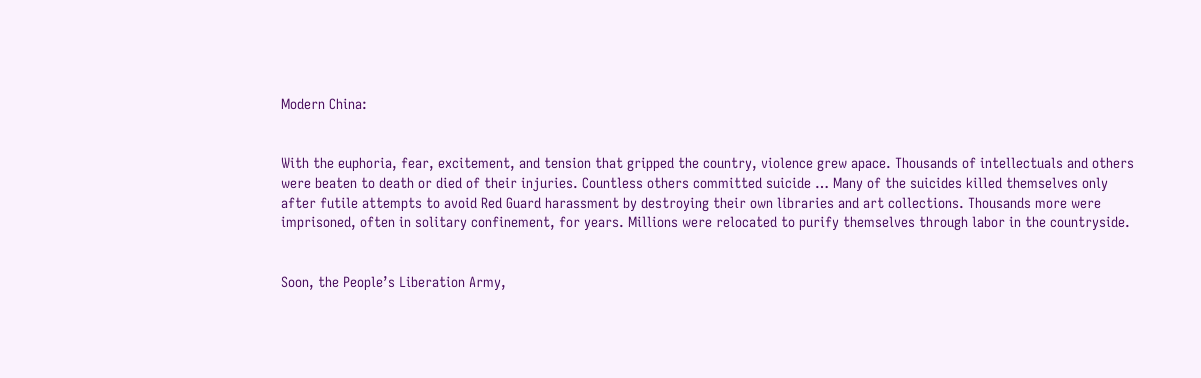Modern China:


With the euphoria, fear, excitement, and tension that gripped the country, violence grew apace. Thousands of intellectuals and others were beaten to death or died of their injuries. Countless others committed suicide … Many of the suicides killed themselves only after futile attempts to avoid Red Guard harassment by destroying their own libraries and art collections. Thousands more were imprisoned, often in solitary confinement, for years. Millions were relocated to purify themselves through labor in the countryside.


Soon, the People’s Liberation Army,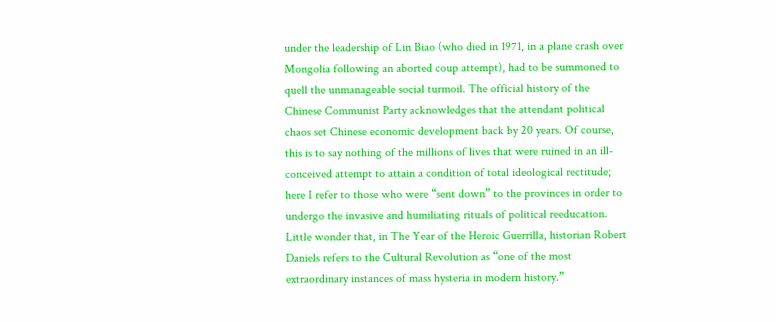under the leadership of Lin Biao (who died in 1971, in a plane crash over Mongolia following an aborted coup attempt), had to be summoned to quell the unmanageable social turmoil. The official history of the Chinese Communist Party acknowledges that the attendant political chaos set Chinese economic development back by 20 years. Of course, this is to say nothing of the millions of lives that were ruined in an ill-conceived attempt to attain a condition of total ideological rectitude; here I refer to those who were “sent down” to the provinces in order to undergo the invasive and humiliating rituals of political reeducation. Little wonder that, in The Year of the Heroic Guerrilla, historian Robert Daniels refers to the Cultural Revolution as “one of the most extraordinary instances of mass hysteria in modern history.”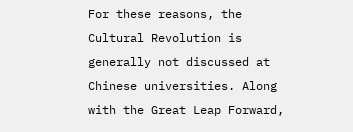For these reasons, the Cultural Revolution is generally not discussed at Chinese universities. Along with the Great Leap Forward,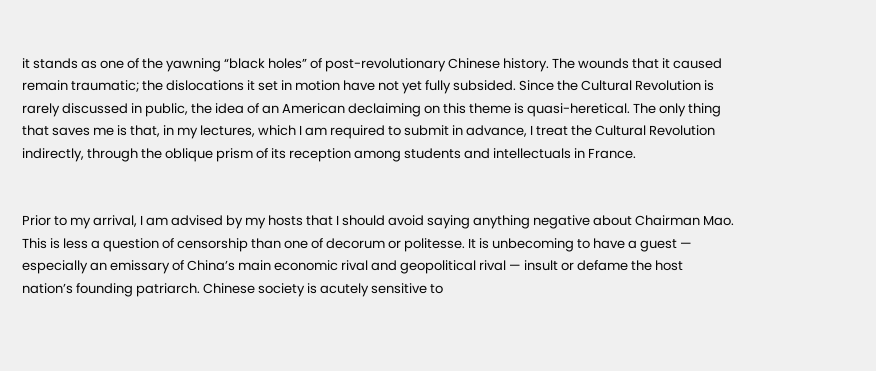it stands as one of the yawning “black holes” of post-revolutionary Chinese history. The wounds that it caused remain traumatic; the dislocations it set in motion have not yet fully subsided. Since the Cultural Revolution is rarely discussed in public, the idea of an American declaiming on this theme is quasi-heretical. The only thing that saves me is that, in my lectures, which I am required to submit in advance, I treat the Cultural Revolution indirectly, through the oblique prism of its reception among students and intellectuals in France.


Prior to my arrival, I am advised by my hosts that I should avoid saying anything negative about Chairman Mao. This is less a question of censorship than one of decorum or politesse. It is unbecoming to have a guest — especially an emissary of China’s main economic rival and geopolitical rival — insult or defame the host nation’s founding patriarch. Chinese society is acutely sensitive to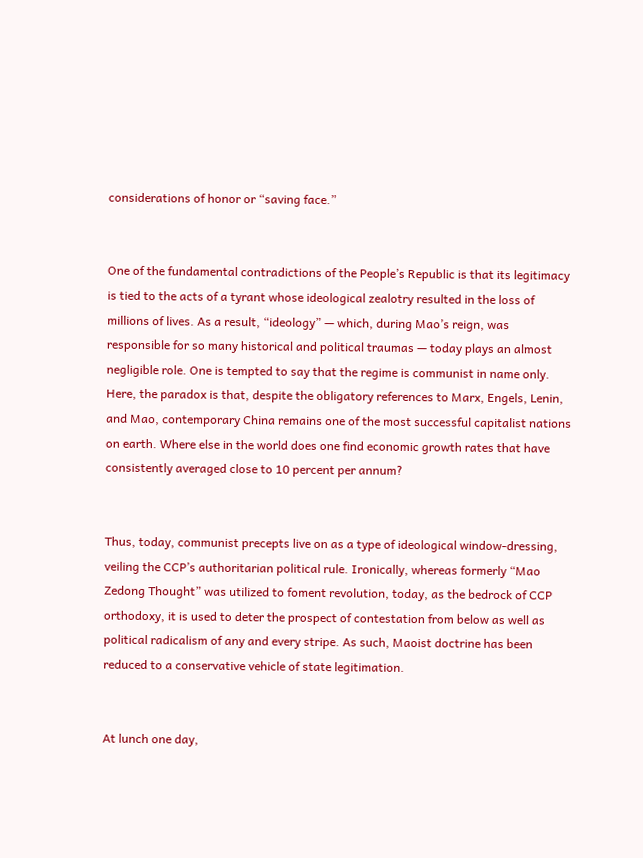considerations of honor or “saving face.”


One of the fundamental contradictions of the People’s Republic is that its legitimacy is tied to the acts of a tyrant whose ideological zealotry resulted in the loss of millions of lives. As a result, “ideology” — which, during Mao’s reign, was responsible for so many historical and political traumas — today plays an almost negligible role. One is tempted to say that the regime is communist in name only. Here, the paradox is that, despite the obligatory references to Marx, Engels, Lenin, and Mao, contemporary China remains one of the most successful capitalist nations on earth. Where else in the world does one find economic growth rates that have consistently averaged close to 10 percent per annum?


Thus, today, communist precepts live on as a type of ideological window-dressing, veiling the CCP’s authoritarian political rule. Ironically, whereas formerly “Mao Zedong Thought” was utilized to foment revolution, today, as the bedrock of CCP orthodoxy, it is used to deter the prospect of contestation from below as well as political radicalism of any and every stripe. As such, Maoist doctrine has been reduced to a conservative vehicle of state legitimation.


At lunch one day,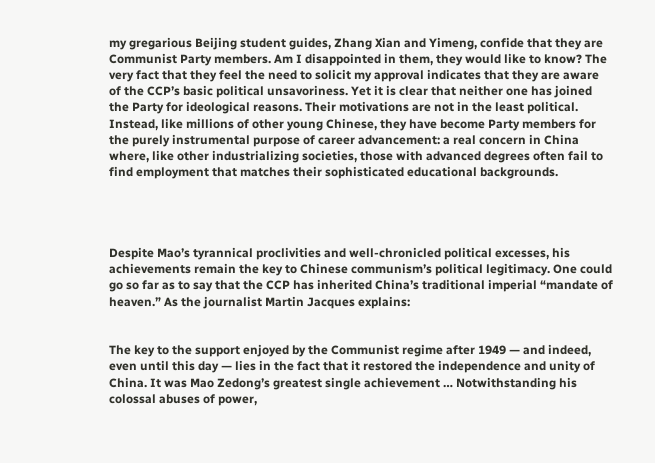my gregarious Beijing student guides, Zhang Xian and Yimeng, confide that they are Communist Party members. Am I disappointed in them, they would like to know? The very fact that they feel the need to solicit my approval indicates that they are aware of the CCP’s basic political unsavoriness. Yet it is clear that neither one has joined the Party for ideological reasons. Their motivations are not in the least political. Instead, like millions of other young Chinese, they have become Party members for the purely instrumental purpose of career advancement: a real concern in China where, like other industrializing societies, those with advanced degrees often fail to find employment that matches their sophisticated educational backgrounds.




Despite Mao’s tyrannical proclivities and well-chronicled political excesses, his achievements remain the key to Chinese communism’s political legitimacy. One could go so far as to say that the CCP has inherited China’s traditional imperial “mandate of heaven.” As the journalist Martin Jacques explains:


The key to the support enjoyed by the Communist regime after 1949 — and indeed, even until this day — lies in the fact that it restored the independence and unity of China. It was Mao Zedong’s greatest single achievement … Notwithstanding his colossal abuses of power,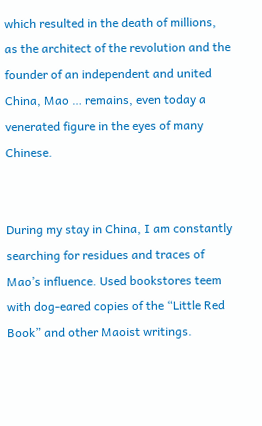which resulted in the death of millions, as the architect of the revolution and the founder of an independent and united China, Mao … remains, even today a venerated figure in the eyes of many Chinese.


During my stay in China, I am constantly searching for residues and traces of Mao’s influence. Used bookstores teem with dog-eared copies of the “Little Red Book” and other Maoist writings.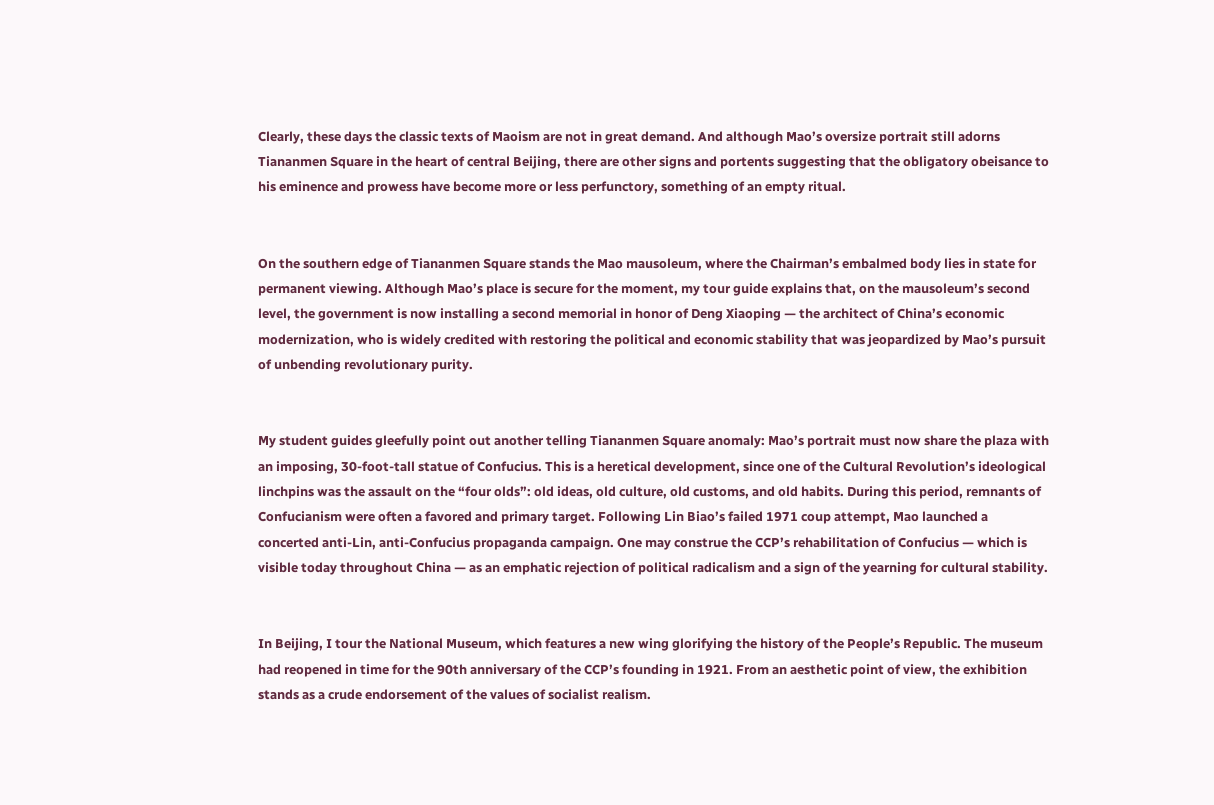Clearly, these days the classic texts of Maoism are not in great demand. And although Mao’s oversize portrait still adorns Tiananmen Square in the heart of central Beijing, there are other signs and portents suggesting that the obligatory obeisance to his eminence and prowess have become more or less perfunctory, something of an empty ritual.


On the southern edge of Tiananmen Square stands the Mao mausoleum, where the Chairman’s embalmed body lies in state for permanent viewing. Although Mao’s place is secure for the moment, my tour guide explains that, on the mausoleum’s second level, the government is now installing a second memorial in honor of Deng Xiaoping — the architect of China’s economic modernization, who is widely credited with restoring the political and economic stability that was jeopardized by Mao’s pursuit of unbending revolutionary purity.


My student guides gleefully point out another telling Tiananmen Square anomaly: Mao’s portrait must now share the plaza with an imposing, 30-foot-tall statue of Confucius. This is a heretical development, since one of the Cultural Revolution’s ideological linchpins was the assault on the “four olds”: old ideas, old culture, old customs, and old habits. During this period, remnants of Confucianism were often a favored and primary target. Following Lin Biao’s failed 1971 coup attempt, Mao launched a concerted anti-Lin, anti-Confucius propaganda campaign. One may construe the CCP’s rehabilitation of Confucius — which is visible today throughout China — as an emphatic rejection of political radicalism and a sign of the yearning for cultural stability.


In Beijing, I tour the National Museum, which features a new wing glorifying the history of the People’s Republic. The museum had reopened in time for the 90th anniversary of the CCP’s founding in 1921. From an aesthetic point of view, the exhibition stands as a crude endorsement of the values of socialist realism.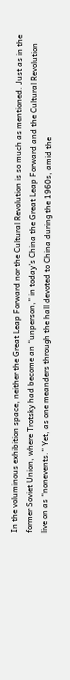In the voluminous exhibition space, neither the Great Leap Forward nor the Cultural Revolution is so much as mentioned. Just as in the former Soviet Union, where Trotsky had become an “unperson,” in today’s China the Great Leap Forward and the Cultural Revolution live on as “nonevents.” Yet, as one meanders through the hall devoted to China during the 1960s, amid the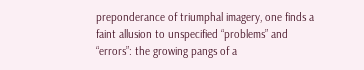preponderance of triumphal imagery, one finds a faint allusion to unspecified “problems” and “errors”: the growing pangs of a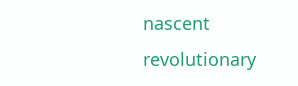nascent revolutionary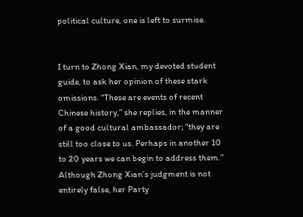political culture, one is left to surmise.


I turn to Zhong Xian, my devoted student guide, to ask her opinion of these stark omissions. “These are events of recent Chinese history,” she replies, in the manner of a good cultural ambassador; “they are still too close to us. Perhaps in another 10 to 20 years we can begin to address them.” Although Zhong Xian’s judgment is not entirely false, her Party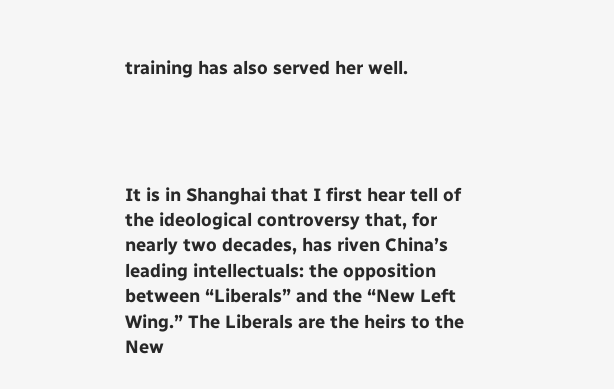training has also served her well.




It is in Shanghai that I first hear tell of the ideological controversy that, for nearly two decades, has riven China’s leading intellectuals: the opposition between “Liberals” and the “New Left Wing.” The Liberals are the heirs to the New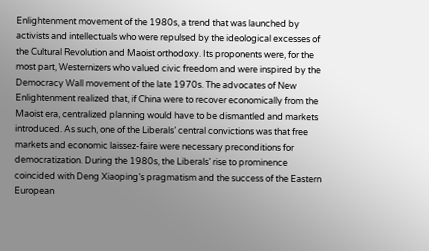Enlightenment movement of the 1980s, a trend that was launched by activists and intellectuals who were repulsed by the ideological excesses of the Cultural Revolution and Maoist orthodoxy. Its proponents were, for the most part, Westernizers who valued civic freedom and were inspired by the Democracy Wall movement of the late 1970s. The advocates of New Enlightenment realized that, if China were to recover economically from the Maoist era, centralized planning would have to be dismantled and markets introduced. As such, one of the Liberals’ central convictions was that free markets and economic laissez-faire were necessary preconditions for democratization. During the 1980s, the Liberals’ rise to prominence coincided with Deng Xiaoping’s pragmatism and the success of the Eastern European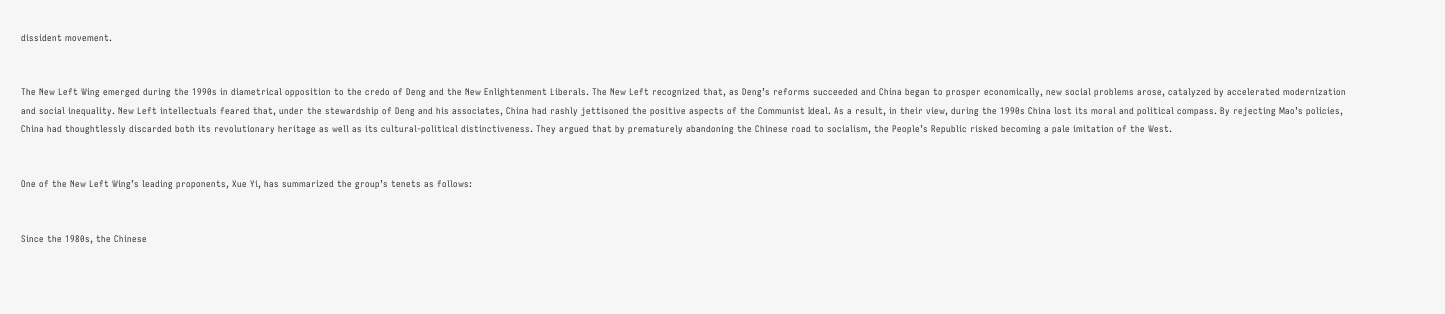dissident movement.


The New Left Wing emerged during the 1990s in diametrical opposition to the credo of Deng and the New Enlightenment Liberals. The New Left recognized that, as Deng’s reforms succeeded and China began to prosper economically, new social problems arose, catalyzed by accelerated modernization and social inequality. New Left intellectuals feared that, under the stewardship of Deng and his associates, China had rashly jettisoned the positive aspects of the Communist Ideal. As a result, in their view, during the 1990s China lost its moral and political compass. By rejecting Mao’s policies, China had thoughtlessly discarded both its revolutionary heritage as well as its cultural-political distinctiveness. They argued that by prematurely abandoning the Chinese road to socialism, the People’s Republic risked becoming a pale imitation of the West.


One of the New Left Wing’s leading proponents, Xue Yi, has summarized the group’s tenets as follows:


Since the 1980s, the Chinese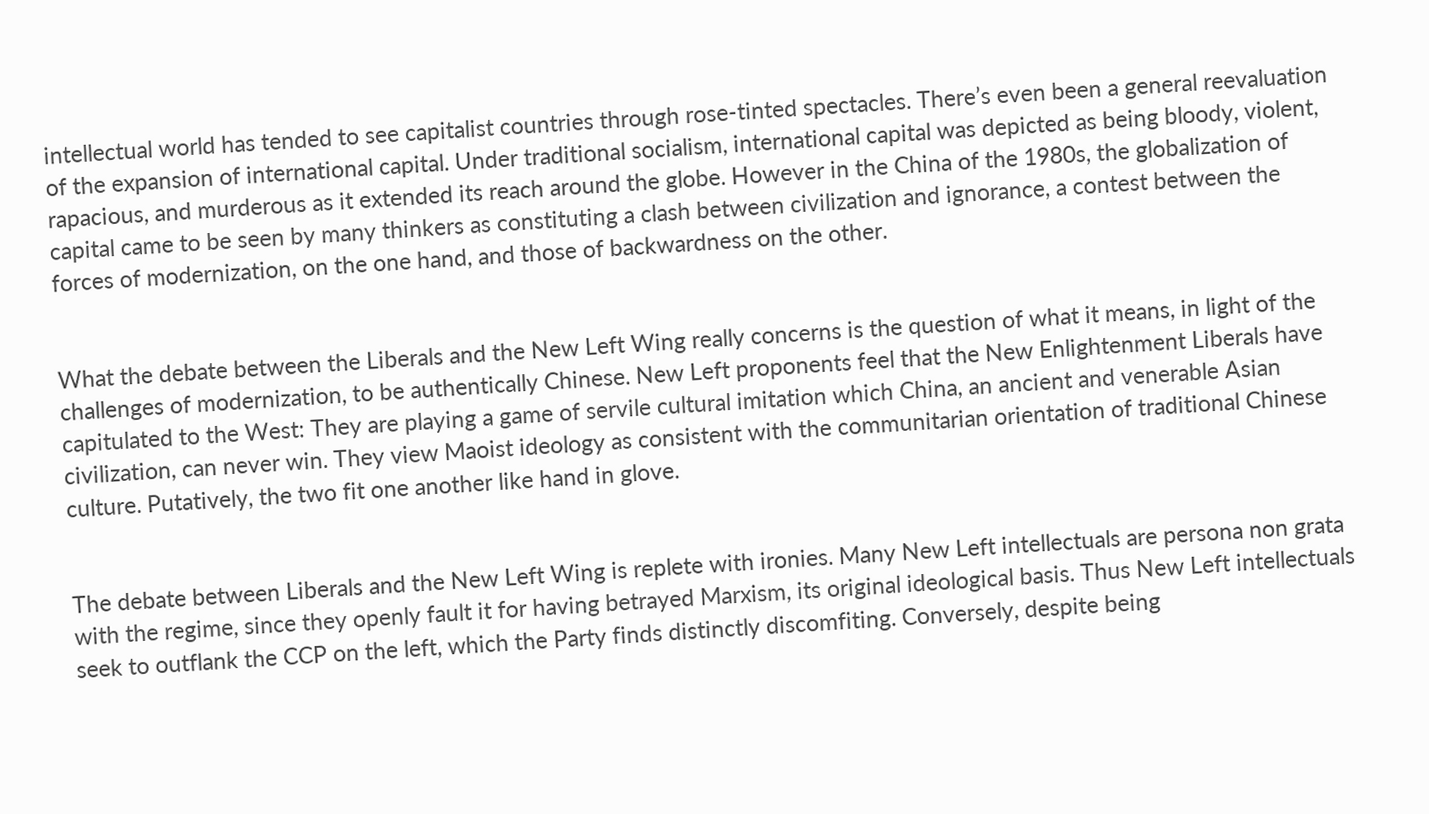intellectual world has tended to see capitalist countries through rose-tinted spectacles. There’s even been a general reevaluation of the expansion of international capital. Under traditional socialism, international capital was depicted as being bloody, violent, rapacious, and murderous as it extended its reach around the globe. However in the China of the 1980s, the globalization of capital came to be seen by many thinkers as constituting a clash between civilization and ignorance, a contest between the forces of modernization, on the one hand, and those of backwardness on the other.


What the debate between the Liberals and the New Left Wing really concerns is the question of what it means, in light of the challenges of modernization, to be authentically Chinese. New Left proponents feel that the New Enlightenment Liberals have capitulated to the West: They are playing a game of servile cultural imitation which China, an ancient and venerable Asian civilization, can never win. They view Maoist ideology as consistent with the communitarian orientation of traditional Chinese culture. Putatively, the two fit one another like hand in glove.


The debate between Liberals and the New Left Wing is replete with ironies. Many New Left intellectuals are persona non grata with the regime, since they openly fault it for having betrayed Marxism, its original ideological basis. Thus New Left intellectuals seek to outflank the CCP on the left, which the Party finds distinctly discomfiting. Conversely, despite being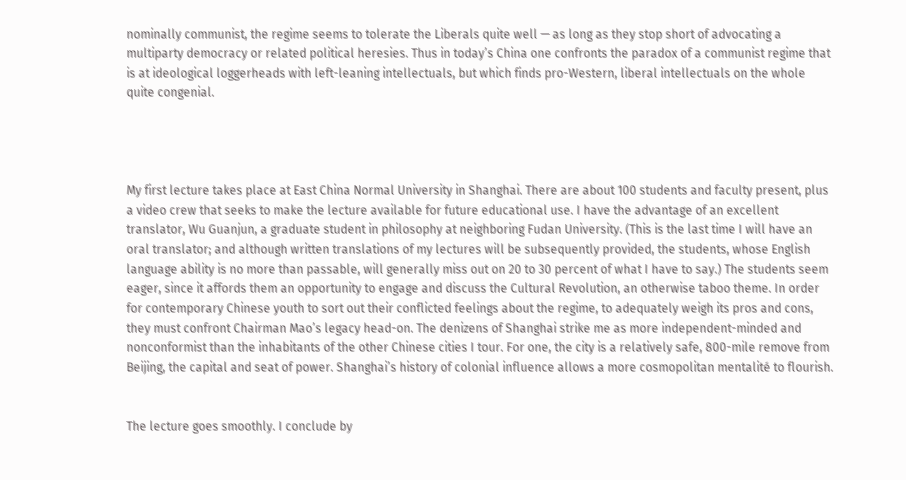nominally communist, the regime seems to tolerate the Liberals quite well — as long as they stop short of advocating a multiparty democracy or related political heresies. Thus in today’s China one confronts the paradox of a communist regime that is at ideological loggerheads with left-leaning intellectuals, but which finds pro-Western, liberal intellectuals on the whole quite congenial.




My first lecture takes place at East China Normal University in Shanghai. There are about 100 students and faculty present, plus a video crew that seeks to make the lecture available for future educational use. I have the advantage of an excellent translator, Wu Guanjun, a graduate student in philosophy at neighboring Fudan University. (This is the last time I will have an oral translator; and although written translations of my lectures will be subsequently provided, the students, whose English language ability is no more than passable, will generally miss out on 20 to 30 percent of what I have to say.) The students seem eager, since it affords them an opportunity to engage and discuss the Cultural Revolution, an otherwise taboo theme. In order for contemporary Chinese youth to sort out their conflicted feelings about the regime, to adequately weigh its pros and cons, they must confront Chairman Mao’s legacy head-on. The denizens of Shanghai strike me as more independent-minded and nonconformist than the inhabitants of the other Chinese cities I tour. For one, the city is a relatively safe, 800-mile remove from Beijing, the capital and seat of power. Shanghai’s history of colonial influence allows a more cosmopolitan mentalité to flourish.


The lecture goes smoothly. I conclude by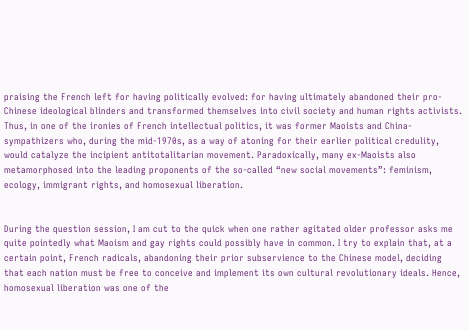praising the French left for having politically evolved: for having ultimately abandoned their pro-Chinese ideological blinders and transformed themselves into civil society and human rights activists. Thus, in one of the ironies of French intellectual politics, it was former Maoists and China-sympathizers who, during the mid-1970s, as a way of atoning for their earlier political credulity, would catalyze the incipient antitotalitarian movement. Paradoxically, many ex-Maoists also metamorphosed into the leading proponents of the so-called “new social movements”: feminism, ecology, immigrant rights, and homosexual liberation.


During the question session, I am cut to the quick when one rather agitated older professor asks me quite pointedly what Maoism and gay rights could possibly have in common. I try to explain that, at a certain point, French radicals, abandoning their prior subservience to the Chinese model, deciding that each nation must be free to conceive and implement its own cultural revolutionary ideals. Hence, homosexual liberation was one of the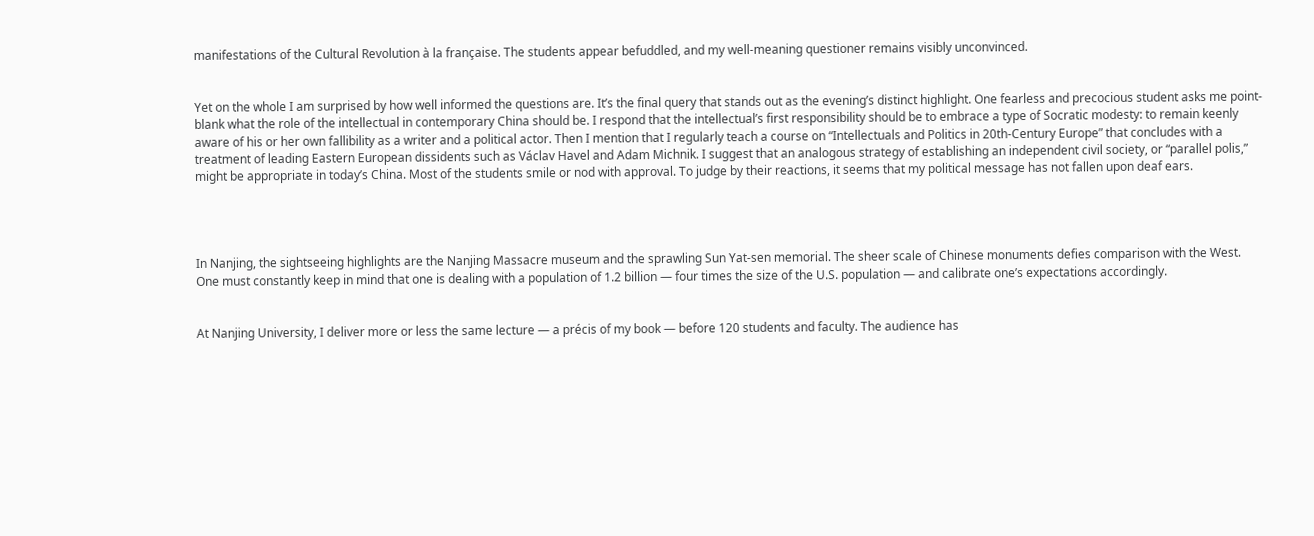manifestations of the Cultural Revolution à la française. The students appear befuddled, and my well-meaning questioner remains visibly unconvinced.


Yet on the whole I am surprised by how well informed the questions are. It’s the final query that stands out as the evening’s distinct highlight. One fearless and precocious student asks me point-blank what the role of the intellectual in contemporary China should be. I respond that the intellectual’s first responsibility should be to embrace a type of Socratic modesty: to remain keenly aware of his or her own fallibility as a writer and a political actor. Then I mention that I regularly teach a course on “Intellectuals and Politics in 20th-Century Europe” that concludes with a treatment of leading Eastern European dissidents such as Václav Havel and Adam Michnik. I suggest that an analogous strategy of establishing an independent civil society, or “parallel polis,” might be appropriate in today’s China. Most of the students smile or nod with approval. To judge by their reactions, it seems that my political message has not fallen upon deaf ears.




In Nanjing, the sightseeing highlights are the Nanjing Massacre museum and the sprawling Sun Yat-sen memorial. The sheer scale of Chinese monuments defies comparison with the West. One must constantly keep in mind that one is dealing with a population of 1.2 billion — four times the size of the U.S. population — and calibrate one’s expectations accordingly.


At Nanjing University, I deliver more or less the same lecture — a précis of my book — before 120 students and faculty. The audience has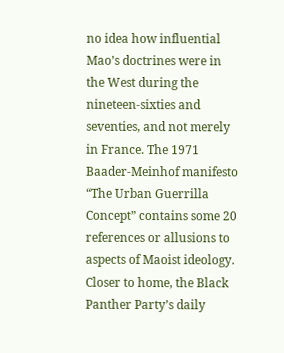no idea how influential Mao’s doctrines were in the West during the nineteen-sixties and seventies, and not merely in France. The 1971 Baader-Meinhof manifesto “The Urban Guerrilla Concept” contains some 20 references or allusions to aspects of Maoist ideology. Closer to home, the Black Panther Party’s daily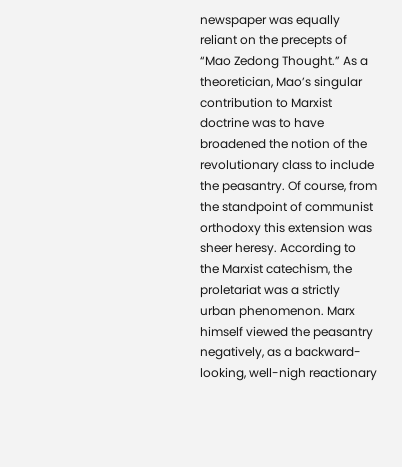newspaper was equally reliant on the precepts of “Mao Zedong Thought.” As a theoretician, Mao’s singular contribution to Marxist doctrine was to have broadened the notion of the revolutionary class to include the peasantry. Of course, from the standpoint of communist orthodoxy this extension was sheer heresy. According to the Marxist catechism, the proletariat was a strictly urban phenomenon. Marx himself viewed the peasantry negatively, as a backward-looking, well-nigh reactionary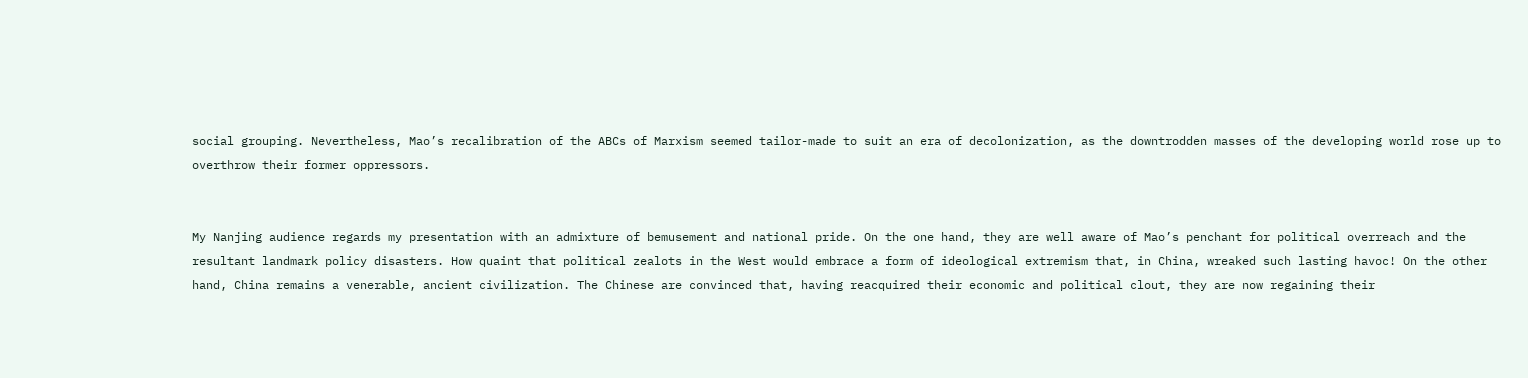social grouping. Nevertheless, Mao’s recalibration of the ABCs of Marxism seemed tailor-made to suit an era of decolonization, as the downtrodden masses of the developing world rose up to overthrow their former oppressors.


My Nanjing audience regards my presentation with an admixture of bemusement and national pride. On the one hand, they are well aware of Mao’s penchant for political overreach and the resultant landmark policy disasters. How quaint that political zealots in the West would embrace a form of ideological extremism that, in China, wreaked such lasting havoc! On the other hand, China remains a venerable, ancient civilization. The Chinese are convinced that, having reacquired their economic and political clout, they are now regaining their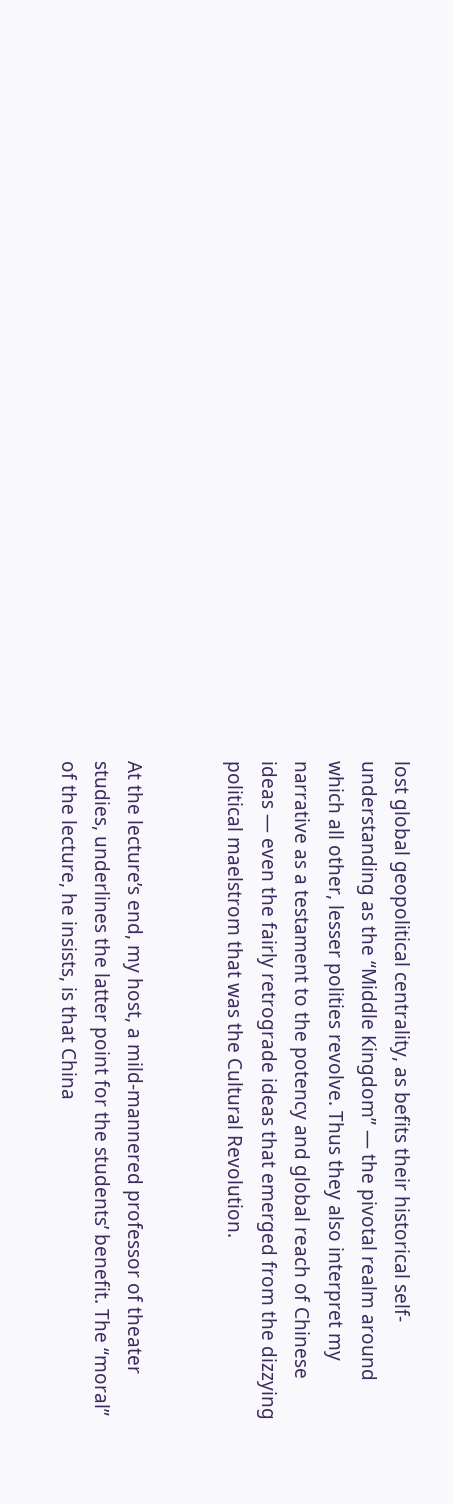lost global geopolitical centrality, as befits their historical self-understanding as the “Middle Kingdom” — the pivotal realm around which all other, lesser polities revolve. Thus they also interpret my narrative as a testament to the potency and global reach of Chinese ideas — even the fairly retrograde ideas that emerged from the dizzying political maelstrom that was the Cultural Revolution.


At the lecture’s end, my host, a mild-mannered professor of theater studies, underlines the latter point for the students’ benefit. The “moral” of the lecture, he insists, is that China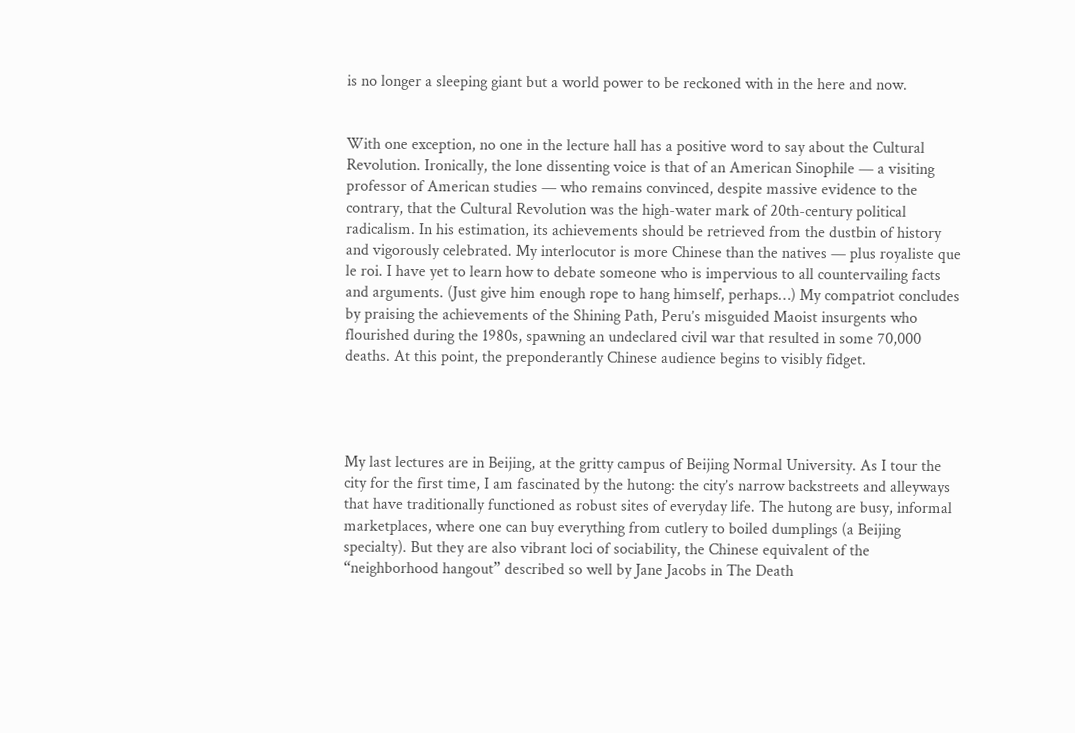is no longer a sleeping giant but a world power to be reckoned with in the here and now.


With one exception, no one in the lecture hall has a positive word to say about the Cultural Revolution. Ironically, the lone dissenting voice is that of an American Sinophile — a visiting professor of American studies — who remains convinced, despite massive evidence to the contrary, that the Cultural Revolution was the high-water mark of 20th-century political radicalism. In his estimation, its achievements should be retrieved from the dustbin of history and vigorously celebrated. My interlocutor is more Chinese than the natives — plus royaliste que le roi. I have yet to learn how to debate someone who is impervious to all countervailing facts and arguments. (Just give him enough rope to hang himself, perhaps…) My compatriot concludes by praising the achievements of the Shining Path, Peru’s misguided Maoist insurgents who flourished during the 1980s, spawning an undeclared civil war that resulted in some 70,000 deaths. At this point, the preponderantly Chinese audience begins to visibly fidget.




My last lectures are in Beijing, at the gritty campus of Beijing Normal University. As I tour the city for the first time, I am fascinated by the hutong: the city’s narrow backstreets and alleyways that have traditionally functioned as robust sites of everyday life. The hutong are busy, informal marketplaces, where one can buy everything from cutlery to boiled dumplings (a Beijing specialty). But they are also vibrant loci of sociability, the Chinese equivalent of the “neighborhood hangout” described so well by Jane Jacobs in The Death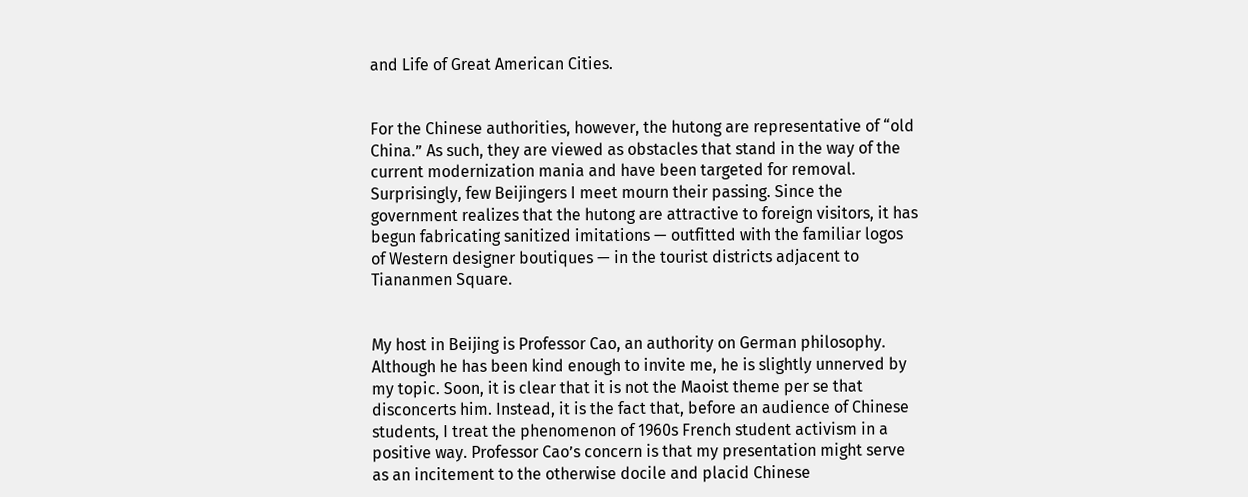and Life of Great American Cities.


For the Chinese authorities, however, the hutong are representative of “old China.” As such, they are viewed as obstacles that stand in the way of the current modernization mania and have been targeted for removal. Surprisingly, few Beijingers I meet mourn their passing. Since the government realizes that the hutong are attractive to foreign visitors, it has begun fabricating sanitized imitations — outfitted with the familiar logos of Western designer boutiques — in the tourist districts adjacent to Tiananmen Square.


My host in Beijing is Professor Cao, an authority on German philosophy. Although he has been kind enough to invite me, he is slightly unnerved by my topic. Soon, it is clear that it is not the Maoist theme per se that disconcerts him. Instead, it is the fact that, before an audience of Chinese students, I treat the phenomenon of 1960s French student activism in a positive way. Professor Cao’s concern is that my presentation might serve as an incitement to the otherwise docile and placid Chinese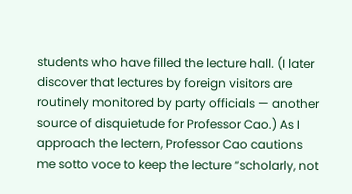students who have filled the lecture hall. (I later discover that lectures by foreign visitors are routinely monitored by party officials — another source of disquietude for Professor Cao.) As I approach the lectern, Professor Cao cautions me sotto voce to keep the lecture “scholarly, not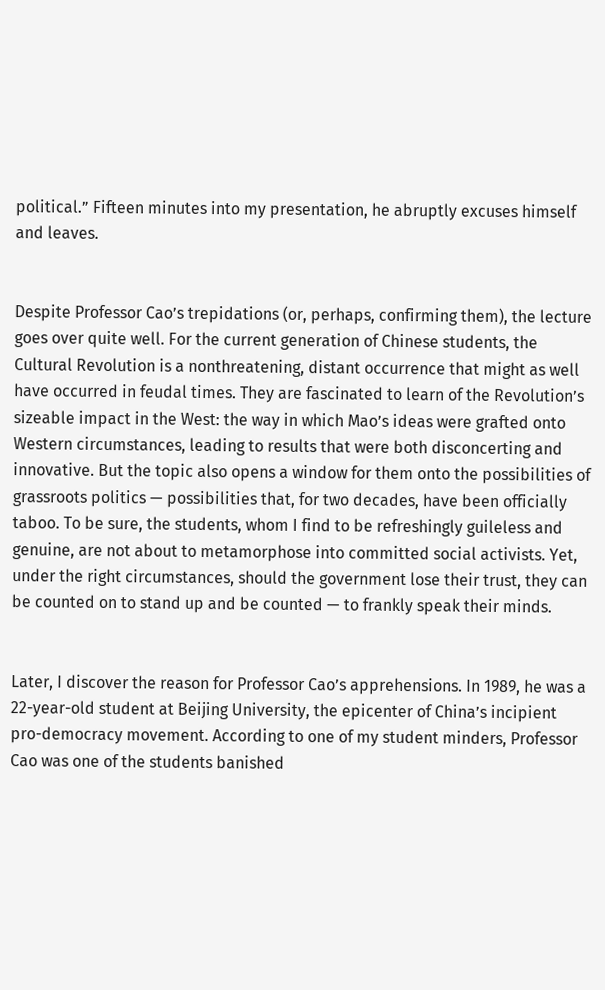political.” Fifteen minutes into my presentation, he abruptly excuses himself and leaves.


Despite Professor Cao’s trepidations (or, perhaps, confirming them), the lecture goes over quite well. For the current generation of Chinese students, the Cultural Revolution is a nonthreatening, distant occurrence that might as well have occurred in feudal times. They are fascinated to learn of the Revolution’s sizeable impact in the West: the way in which Mao’s ideas were grafted onto Western circumstances, leading to results that were both disconcerting and innovative. But the topic also opens a window for them onto the possibilities of grassroots politics — possibilities that, for two decades, have been officially taboo. To be sure, the students, whom I find to be refreshingly guileless and genuine, are not about to metamorphose into committed social activists. Yet, under the right circumstances, should the government lose their trust, they can be counted on to stand up and be counted — to frankly speak their minds.


Later, I discover the reason for Professor Cao’s apprehensions. In 1989, he was a 22-year-old student at Beijing University, the epicenter of China’s incipient pro-democracy movement. According to one of my student minders, Professor Cao was one of the students banished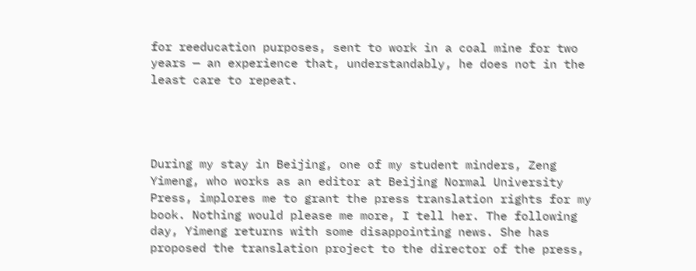for reeducation purposes, sent to work in a coal mine for two years — an experience that, understandably, he does not in the least care to repeat.




During my stay in Beijing, one of my student minders, Zeng Yimeng, who works as an editor at Beijing Normal University Press, implores me to grant the press translation rights for my book. Nothing would please me more, I tell her. The following day, Yimeng returns with some disappointing news. She has proposed the translation project to the director of the press,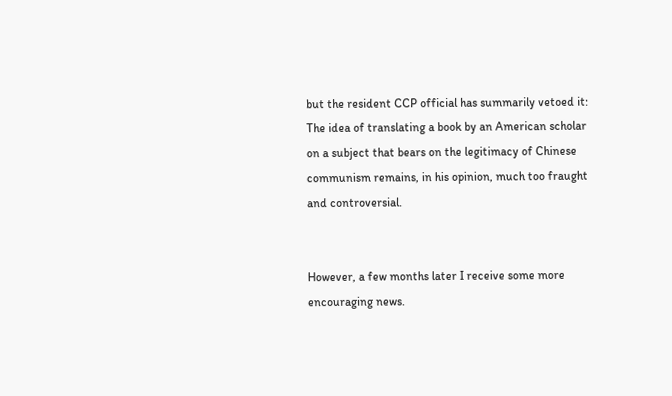but the resident CCP official has summarily vetoed it: The idea of translating a book by an American scholar on a subject that bears on the legitimacy of Chinese communism remains, in his opinion, much too fraught and controversial.


However, a few months later I receive some more encouraging news.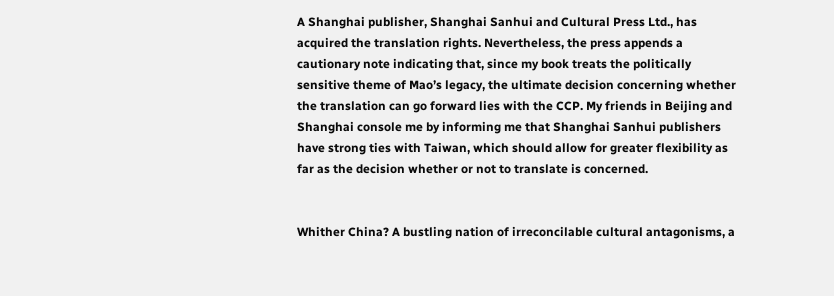A Shanghai publisher, Shanghai Sanhui and Cultural Press Ltd., has acquired the translation rights. Nevertheless, the press appends a cautionary note indicating that, since my book treats the politically sensitive theme of Mao’s legacy, the ultimate decision concerning whether the translation can go forward lies with the CCP. My friends in Beijing and Shanghai console me by informing me that Shanghai Sanhui publishers have strong ties with Taiwan, which should allow for greater flexibility as far as the decision whether or not to translate is concerned.


Whither China? A bustling nation of irreconcilable cultural antagonisms, a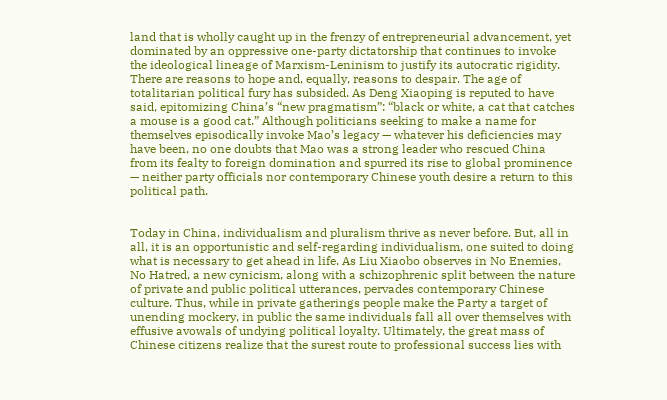land that is wholly caught up in the frenzy of entrepreneurial advancement, yet dominated by an oppressive one-party dictatorship that continues to invoke the ideological lineage of Marxism-Leninism to justify its autocratic rigidity. There are reasons to hope and, equally, reasons to despair. The age of totalitarian political fury has subsided. As Deng Xiaoping is reputed to have said, epitomizing China’s “new pragmatism”: “black or white, a cat that catches a mouse is a good cat.” Although politicians seeking to make a name for themselves episodically invoke Mao’s legacy — whatever his deficiencies may have been, no one doubts that Mao was a strong leader who rescued China from its fealty to foreign domination and spurred its rise to global prominence — neither party officials nor contemporary Chinese youth desire a return to this political path.


Today in China, individualism and pluralism thrive as never before. But, all in all, it is an opportunistic and self-regarding individualism, one suited to doing what is necessary to get ahead in life. As Liu Xiaobo observes in No Enemies, No Hatred, a new cynicism, along with a schizophrenic split between the nature of private and public political utterances, pervades contemporary Chinese culture. Thus, while in private gatherings people make the Party a target of unending mockery, in public the same individuals fall all over themselves with effusive avowals of undying political loyalty. Ultimately, the great mass of Chinese citizens realize that the surest route to professional success lies with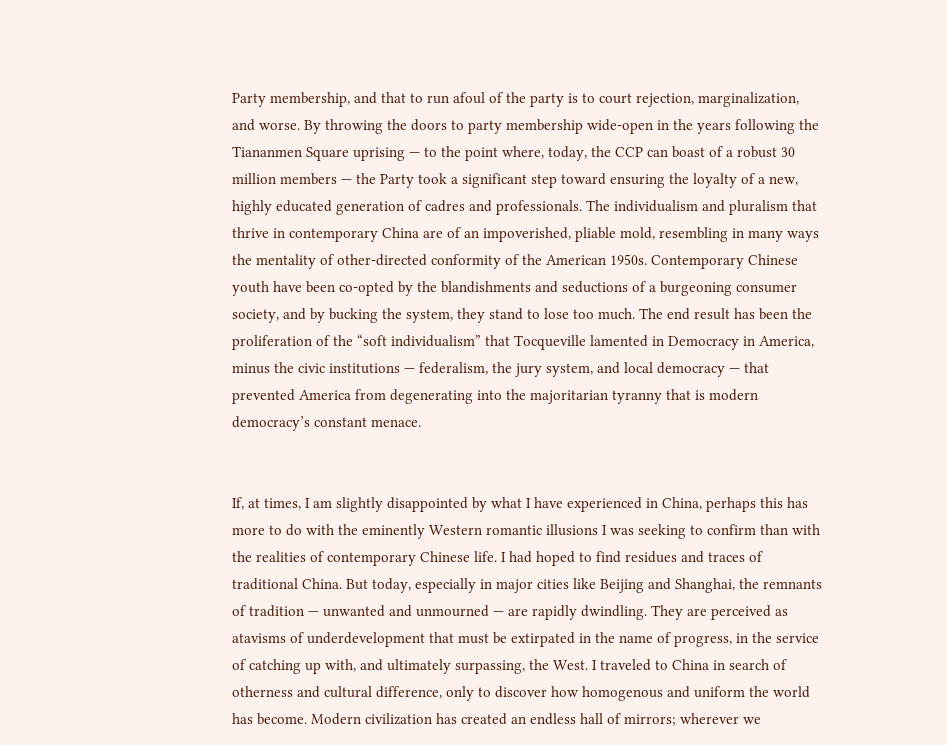Party membership, and that to run afoul of the party is to court rejection, marginalization, and worse. By throwing the doors to party membership wide-open in the years following the Tiananmen Square uprising — to the point where, today, the CCP can boast of a robust 30 million members — the Party took a significant step toward ensuring the loyalty of a new, highly educated generation of cadres and professionals. The individualism and pluralism that thrive in contemporary China are of an impoverished, pliable mold, resembling in many ways the mentality of other-directed conformity of the American 1950s. Contemporary Chinese youth have been co-opted by the blandishments and seductions of a burgeoning consumer society, and by bucking the system, they stand to lose too much. The end result has been the proliferation of the “soft individualism” that Tocqueville lamented in Democracy in America, minus the civic institutions — federalism, the jury system, and local democracy — that prevented America from degenerating into the majoritarian tyranny that is modern democracy’s constant menace.


If, at times, I am slightly disappointed by what I have experienced in China, perhaps this has more to do with the eminently Western romantic illusions I was seeking to confirm than with the realities of contemporary Chinese life. I had hoped to find residues and traces of traditional China. But today, especially in major cities like Beijing and Shanghai, the remnants of tradition — unwanted and unmourned — are rapidly dwindling. They are perceived as atavisms of underdevelopment that must be extirpated in the name of progress, in the service of catching up with, and ultimately surpassing, the West. I traveled to China in search of otherness and cultural difference, only to discover how homogenous and uniform the world has become. Modern civilization has created an endless hall of mirrors; wherever we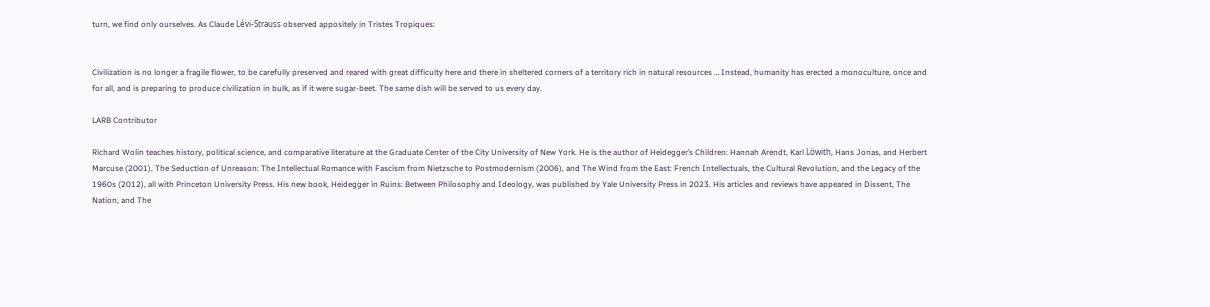turn, we find only ourselves. As Claude Lévi-Strauss observed appositely in Tristes Tropiques:


Civilization is no longer a fragile flower, to be carefully preserved and reared with great difficulty here and there in sheltered corners of a territory rich in natural resources … Instead, humanity has erected a monoculture, once and for all, and is preparing to produce civilization in bulk, as if it were sugar-beet. The same dish will be served to us every day.

LARB Contributor

Richard Wolin teaches history, political science, and comparative literature at the Graduate Center of the City University of New York. He is the author of Heidegger’s Children: Hannah Arendt, Karl Löwith, Hans Jonas, and Herbert Marcuse (2001), The Seduction of Unreason: The Intellectual Romance with Fascism from Nietzsche to Postmodernism (2006), and The Wind from the East: French Intellectuals, the Cultural Revolution, and the Legacy of the 1960s (2012), all with Princeton University Press. His new book, Heidegger in Ruins: Between Philosophy and Ideology, was published by Yale University Press in 2023. His articles and reviews have appeared in Dissent, The Nation, and The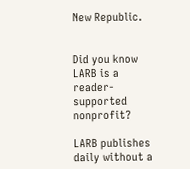New Republic.


Did you know LARB is a reader-supported nonprofit?

LARB publishes daily without a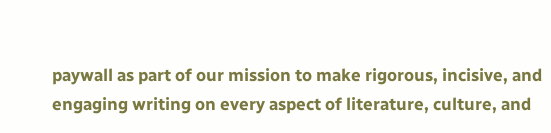paywall as part of our mission to make rigorous, incisive, and engaging writing on every aspect of literature, culture, and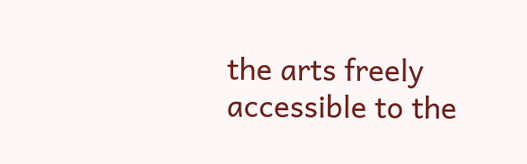the arts freely accessible to the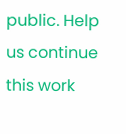public. Help us continue this work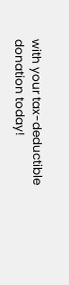with your tax-deductible donation today!